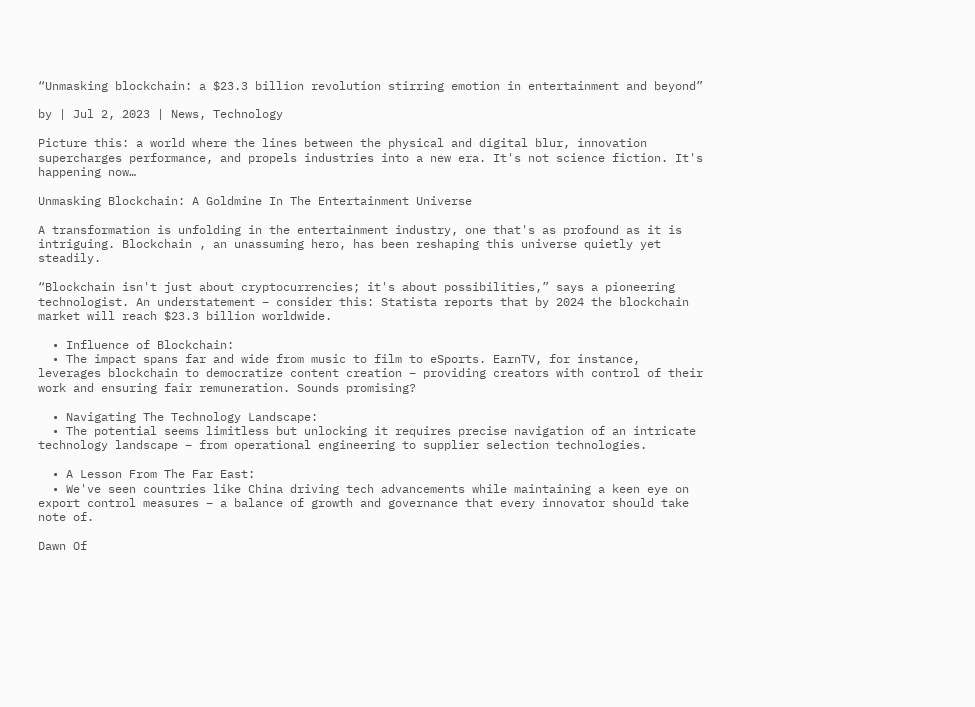“Unmasking blockchain: a $23.3 billion revolution stirring emotion in entertainment and beyond”

by | Jul 2, 2023 | News, Technology

Picture this: a world where the lines between the physical and digital blur, innovation supercharges performance, and propels industries into a new era. It's not science fiction. It's happening now…

Unmasking Blockchain: A Goldmine In The Entertainment Universe

A transformation is unfolding in the entertainment industry, one that's as profound as it is intriguing. Blockchain , an unassuming hero, has been reshaping this universe quietly yet steadily.

“Blockchain isn't just about cryptocurrencies; it's about possibilities,” says a pioneering technologist. An understatement – consider this: Statista reports that by 2024 the blockchain market will reach $23.3 billion worldwide.

  • Influence of Blockchain:
  • The impact spans far and wide from music to film to eSports. EarnTV, for instance, leverages blockchain to democratize content creation – providing creators with control of their work and ensuring fair remuneration. Sounds promising?

  • Navigating The Technology Landscape:
  • The potential seems limitless but unlocking it requires precise navigation of an intricate technology landscape – from operational engineering to supplier selection technologies.

  • A Lesson From The Far East:
  • We've seen countries like China driving tech advancements while maintaining a keen eye on export control measures – a balance of growth and governance that every innovator should take note of.

Dawn Of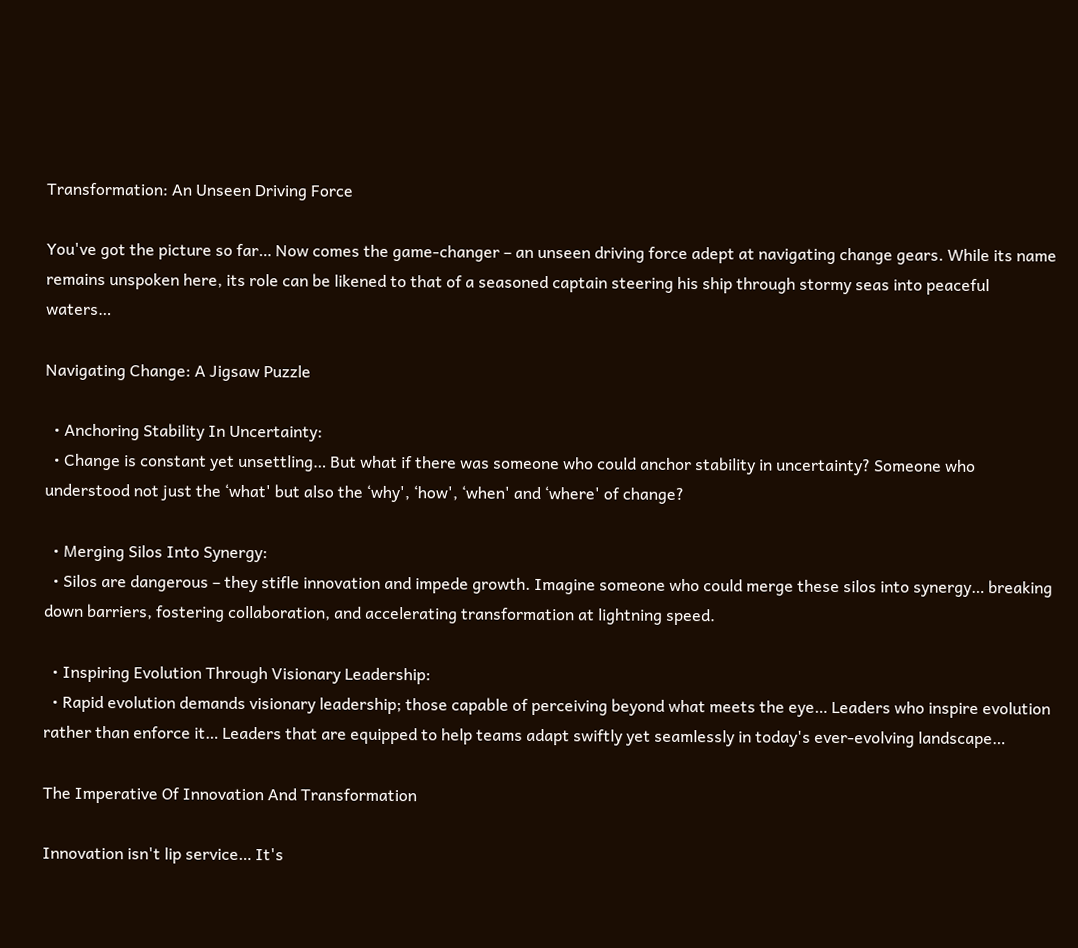Transformation: An Unseen Driving Force

You've got the picture so far… Now comes the game-changer – an unseen driving force adept at navigating change gears. While its name remains unspoken here, its role can be likened to that of a seasoned captain steering his ship through stormy seas into peaceful waters…

Navigating Change: A Jigsaw Puzzle

  • Anchoring Stability In Uncertainty:
  • Change is constant yet unsettling… But what if there was someone who could anchor stability in uncertainty? Someone who understood not just the ‘what' but also the ‘why', ‘how', ‘when' and ‘where' of change?

  • Merging Silos Into Synergy:
  • Silos are dangerous – they stifle innovation and impede growth. Imagine someone who could merge these silos into synergy… breaking down barriers, fostering collaboration, and accelerating transformation at lightning speed.

  • Inspiring Evolution Through Visionary Leadership:
  • Rapid evolution demands visionary leadership; those capable of perceiving beyond what meets the eye… Leaders who inspire evolution rather than enforce it… Leaders that are equipped to help teams adapt swiftly yet seamlessly in today's ever-evolving landscape…

The Imperative Of Innovation And Transformation

Innovation isn't lip service… It's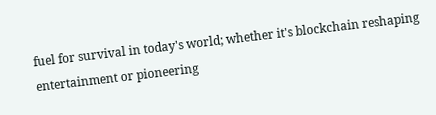fuel for survival in today's world; whether it's blockchain reshaping entertainment or pioneering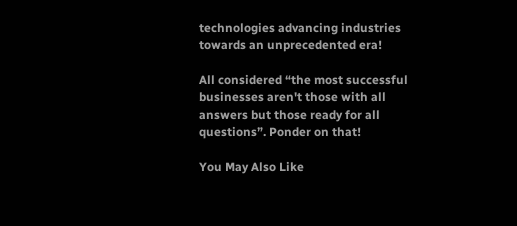technologies advancing industries towards an unprecedented era!

All considered “the most successful businesses aren't those with all answers but those ready for all questions”. Ponder on that!

You May Also Like